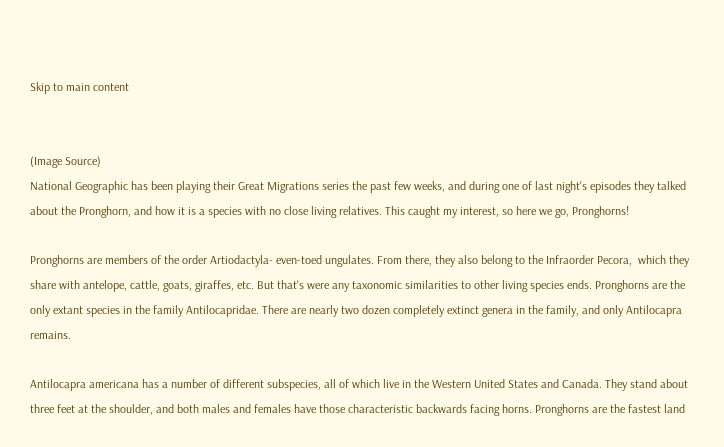Skip to main content


(Image Source)
National Geographic has been playing their Great Migrations series the past few weeks, and during one of last night's episodes they talked about the Pronghorn, and how it is a species with no close living relatives. This caught my interest, so here we go, Pronghorns!

Pronghorns are members of the order Artiodactyla- even-toed ungulates. From there, they also belong to the Infraorder Pecora,  which they share with antelope, cattle, goats, giraffes, etc. But that's were any taxonomic similarities to other living species ends. Pronghorns are the only extant species in the family Antilocapridae. There are nearly two dozen completely extinct genera in the family, and only Antilocapra remains.

Antilocapra americana has a number of different subspecies, all of which live in the Western United States and Canada. They stand about three feet at the shoulder, and both males and females have those characteristic backwards facing horns. Pronghorns are the fastest land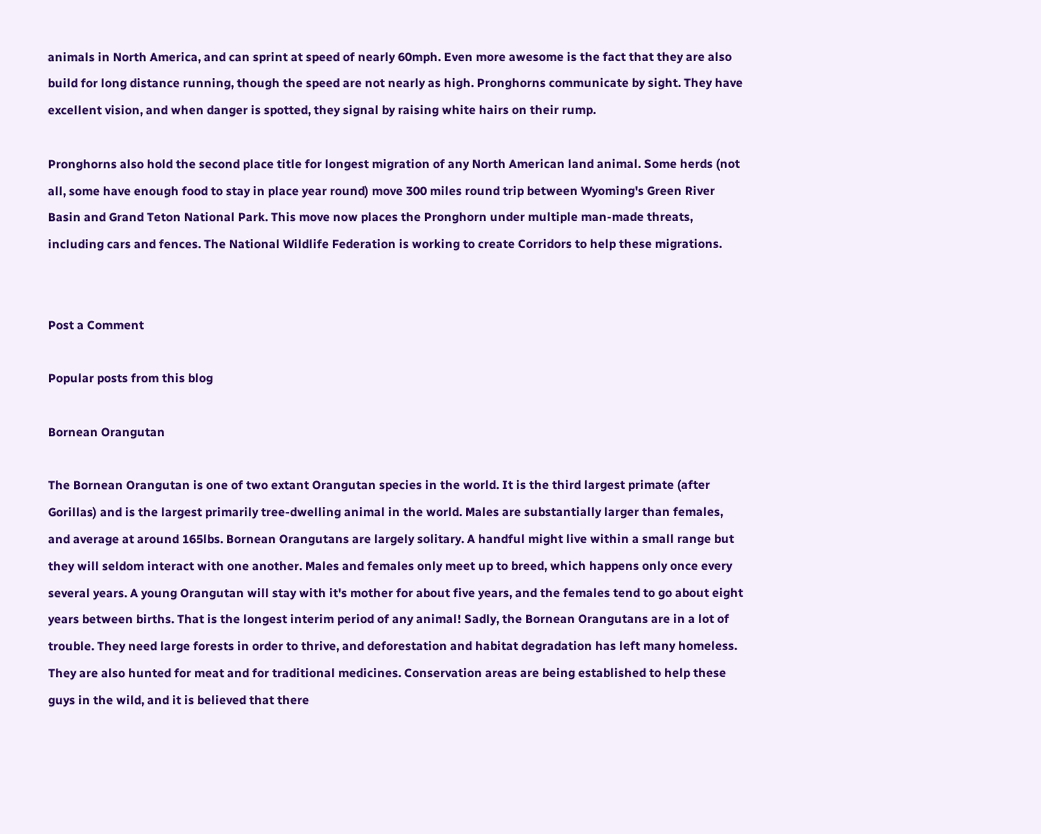animals in North America, and can sprint at speed of nearly 60mph. Even more awesome is the fact that they are also build for long distance running, though the speed are not nearly as high. Pronghorns communicate by sight. They have excellent vision, and when danger is spotted, they signal by raising white hairs on their rump.

Pronghorns also hold the second place title for longest migration of any North American land animal. Some herds (not all, some have enough food to stay in place year round) move 300 miles round trip between Wyoming's Green River Basin and Grand Teton National Park. This move now places the Pronghorn under multiple man-made threats, including cars and fences. The National Wildlife Federation is working to create Corridors to help these migrations.


Post a Comment

Popular posts from this blog

Bornean Orangutan

The Bornean Orangutan is one of two extant Orangutan species in the world. It is the third largest primate (after Gorillas) and is the largest primarily tree-dwelling animal in the world. Males are substantially larger than females, and average at around 165lbs. Bornean Orangutans are largely solitary. A handful might live within a small range but they will seldom interact with one another. Males and females only meet up to breed, which happens only once every several years. A young Orangutan will stay with it's mother for about five years, and the females tend to go about eight years between births. That is the longest interim period of any animal! Sadly, the Bornean Orangutans are in a lot of trouble. They need large forests in order to thrive, and deforestation and habitat degradation has left many homeless. They are also hunted for meat and for traditional medicines. Conservation areas are being established to help these guys in the wild, and it is believed that there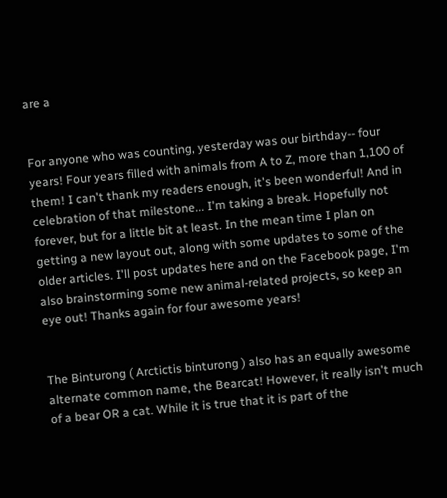are a


For anyone who was counting, yesterday was our birthday-- four years! Four years filled with animals from A to Z, more than 1,100 of them! I can't thank my readers enough, it's been wonderful! And in celebration of that milestone... I'm taking a break. Hopefully not forever, but for a little bit at least. In the mean time I plan on getting a new layout out, along with some updates to some of the older articles. I'll post updates here and on the Facebook page, I'm also brainstorming some new animal-related projects, so keep an eye out! Thanks again for four awesome years!


The Binturong ( Arctictis binturong ) also has an equally awesome alternate common name, the Bearcat! However, it really isn't much of a bear OR a cat. While it is true that it is part of the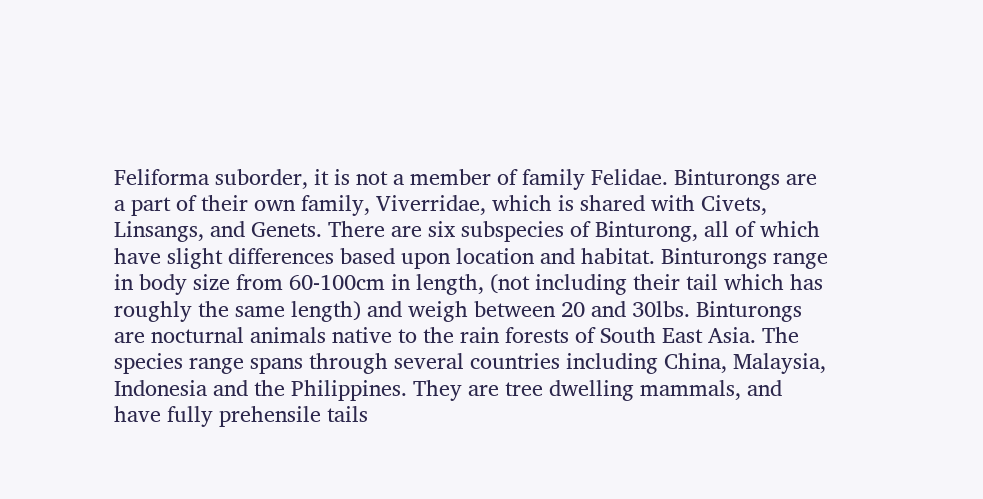Feliforma suborder, it is not a member of family Felidae. Binturongs are a part of their own family, Viverridae, which is shared with Civets, Linsangs, and Genets. There are six subspecies of Binturong, all of which have slight differences based upon location and habitat. Binturongs range in body size from 60-100cm in length, (not including their tail which has roughly the same length) and weigh between 20 and 30lbs. Binturongs are nocturnal animals native to the rain forests of South East Asia. The species range spans through several countries including China, Malaysia, Indonesia and the Philippines. They are tree dwelling mammals, and have fully prehensile tails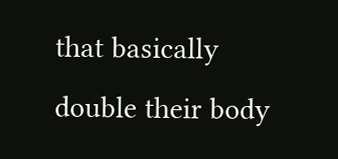that basically double their body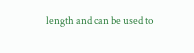length and can be used to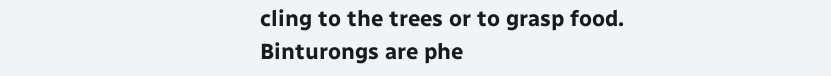cling to the trees or to grasp food. Binturongs are phe